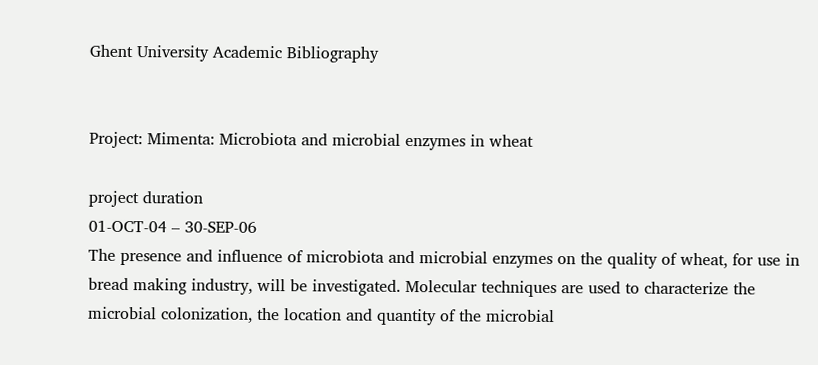Ghent University Academic Bibliography


Project: Mimenta: Microbiota and microbial enzymes in wheat

project duration
01-OCT-04 – 30-SEP-06
The presence and influence of microbiota and microbial enzymes on the quality of wheat, for use in bread making industry, will be investigated. Molecular techniques are used to characterize the microbial colonization, the location and quantity of the microbial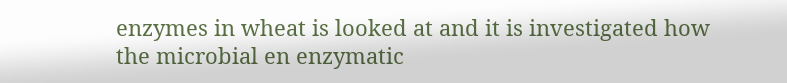enzymes in wheat is looked at and it is investigated how the microbial en enzymatic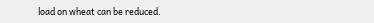load on wheat can be reduced.